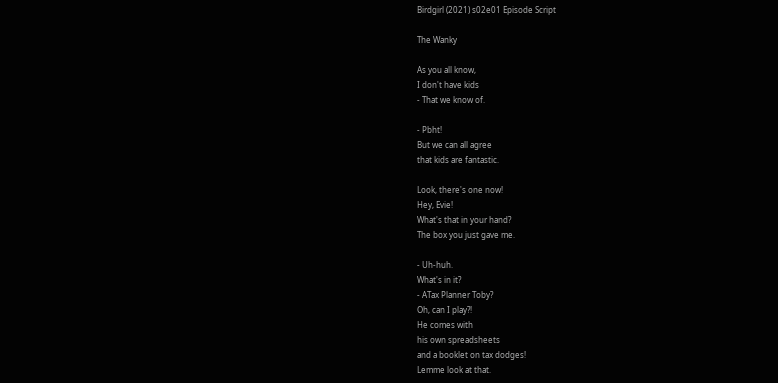Birdgirl (2021) s02e01 Episode Script

The Wanky

As you all know,
I don't have kids
- That we know of.

- Pbht!
But we can all agree
that kids are fantastic.

Look, there's one now!
Hey, Evie!
What's that in your hand?
The box you just gave me.

- Uh-huh.
What's in it?
- ATax Planner Toby?
Oh, can I play?!
He comes with
his own spreadsheets
and a booklet on tax dodges!
Lemme look at that.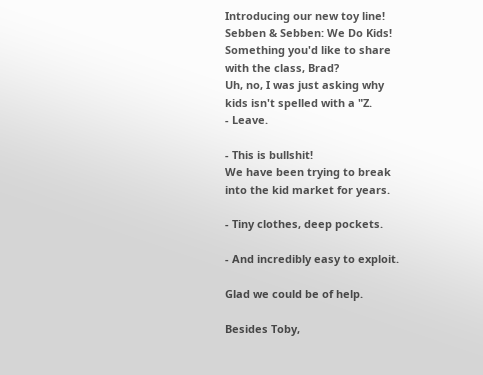Introducing our new toy line!
Sebben & Sebben: We Do Kids!
Something you'd like to share
with the class, Brad?
Uh, no, I was just asking why
kids isn't spelled with a "Z.
- Leave.

- This is bullshit!
We have been trying to break
into the kid market for years.

- Tiny clothes, deep pockets.

- And incredibly easy to exploit.

Glad we could be of help.

Besides Toby,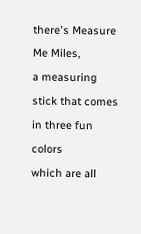there's Measure Me Miles,
a measuring stick that comes
in three fun colors
which are all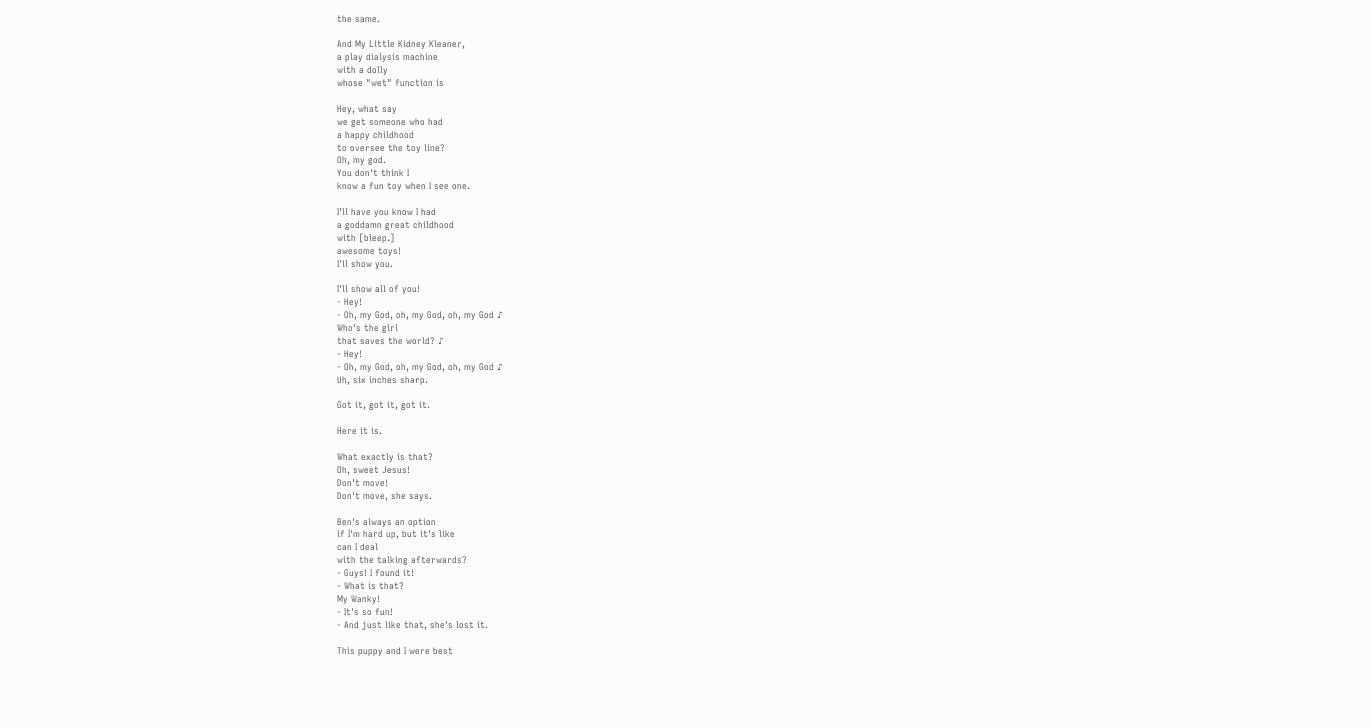the same.

And My Little Kidney Kleaner,
a play dialysis machine
with a dolly
whose "wet" function is

Hey, what say
we get someone who had
a happy childhood
to oversee the toy line?
Oh, my god.
You don't think I
know a fun toy when I see one.

I'll have you know I had
a goddamn great childhood
with [bleep.]
awesome toys!
I'll show you.

I'll show all of you!
- Hey!
- Oh, my God, oh, my God, oh, my God ♪
Who's the girl
that saves the world? ♪
- Hey!
- Oh, my God, oh, my God, oh, my God ♪
Uh, six inches sharp.

Got it, got it, got it.

Here it is.

What exactly is that?
Oh, sweet Jesus!
Don't move!
Don't move, she says.

Ben's always an option
if I'm hard up, but it's like
can I deal
with the talking afterwards?
- Guys! I found it!
- What is that?
My Wanky!
- It's so fun!
- And just like that, she's lost it.

This puppy and I were best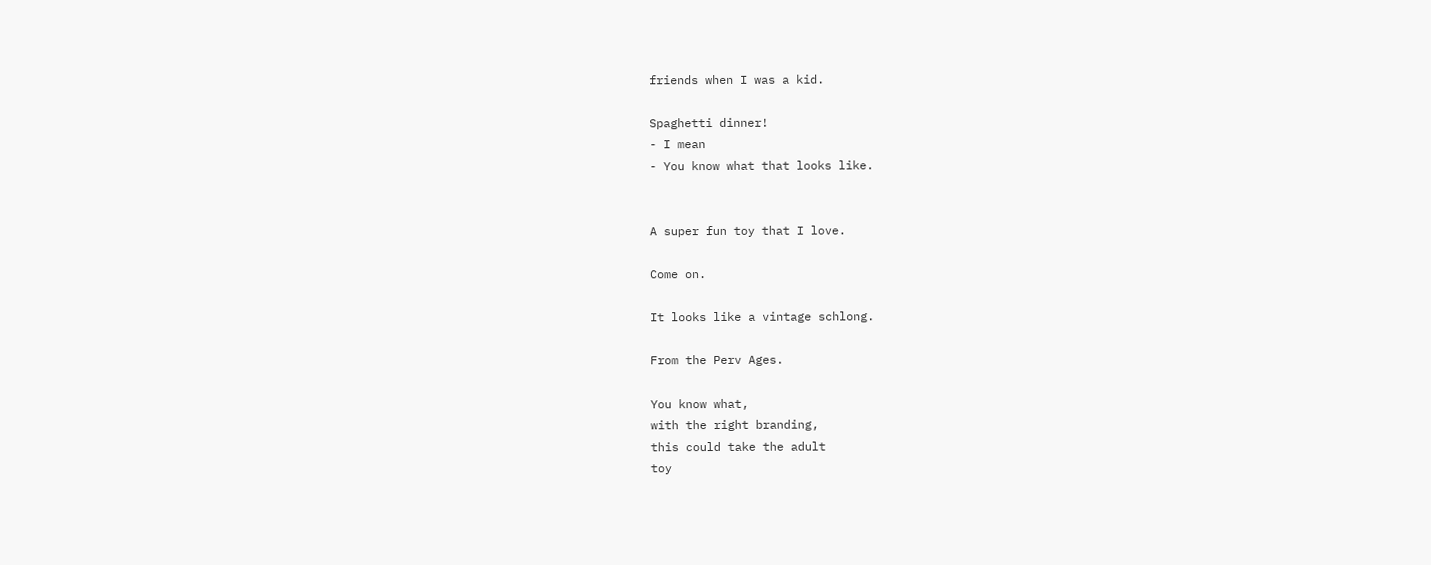friends when I was a kid.

Spaghetti dinner!
- I mean
- You know what that looks like.


A super fun toy that I love.

Come on.

It looks like a vintage schlong.

From the Perv Ages.

You know what,
with the right branding,
this could take the adult
toy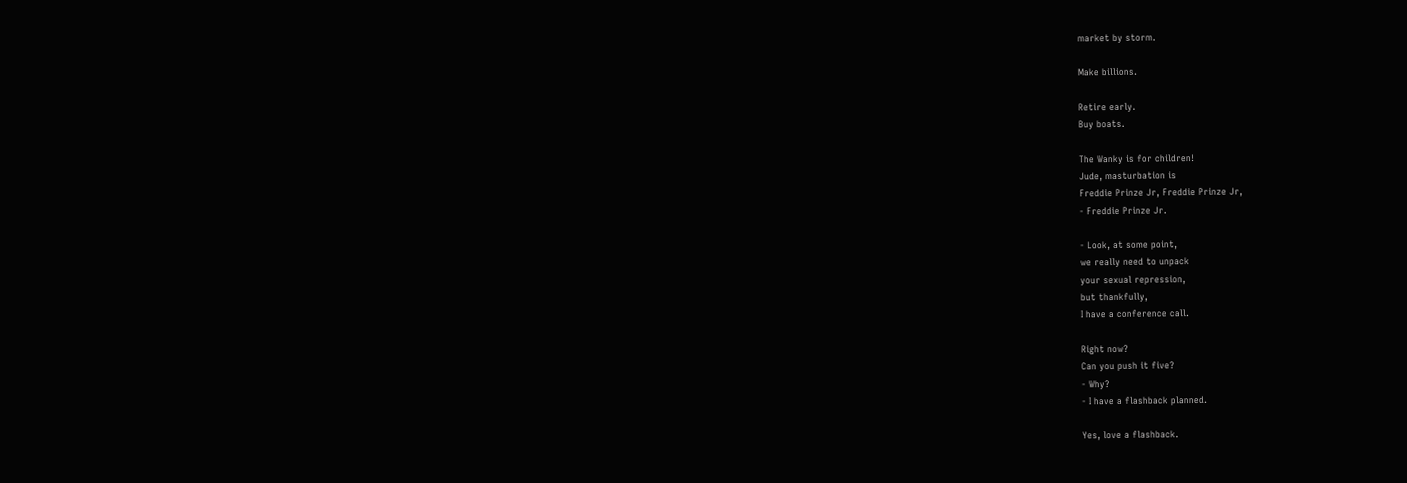market by storm.

Make billions.

Retire early.
Buy boats.

The Wanky is for children!
Jude, masturbation is
Freddie Prinze Jr, Freddie Prinze Jr,
- Freddie Prinze Jr.

- Look, at some point,
we really need to unpack
your sexual repression,
but thankfully,
I have a conference call.

Right now?
Can you push it five?
- Why?
- I have a flashback planned.

Yes, love a flashback.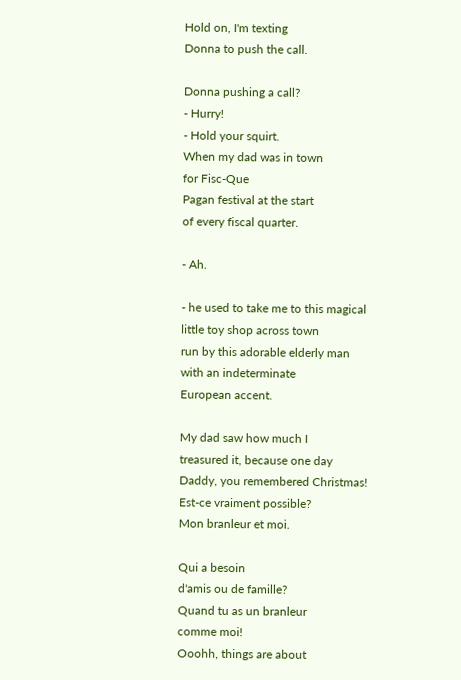Hold on, I'm texting
Donna to push the call.

Donna pushing a call?
- Hurry!
- Hold your squirt.
When my dad was in town
for Fisc-Que
Pagan festival at the start
of every fiscal quarter.

- Ah.

- he used to take me to this magical
little toy shop across town
run by this adorable elderly man
with an indeterminate
European accent.

My dad saw how much I
treasured it, because one day
Daddy, you remembered Christmas!
Est-ce vraiment possible?
Mon branleur et moi.

Qui a besoin
d'amis ou de famille?
Quand tu as un branleur
comme moi!
Ooohh, things are about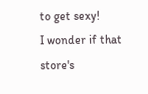to get sexy!
I wonder if that store's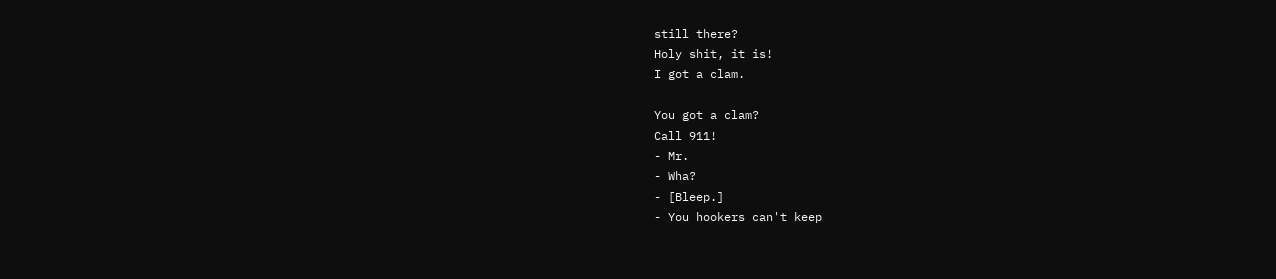still there?
Holy shit, it is!
I got a clam.

You got a clam?
Call 911!
- Mr.
- Wha?
- [Bleep.]
- You hookers can't keep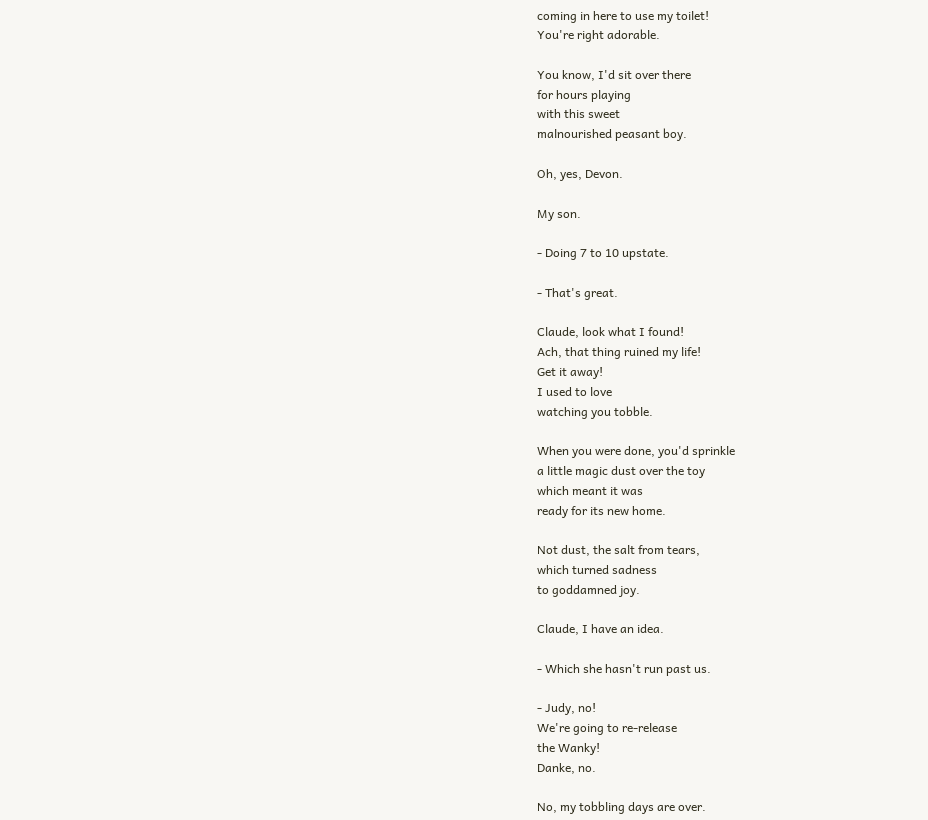coming in here to use my toilet!
You're right adorable.

You know, I'd sit over there
for hours playing
with this sweet
malnourished peasant boy.

Oh, yes, Devon.

My son.

- Doing 7 to 10 upstate.

- That's great.

Claude, look what I found!
Ach, that thing ruined my life!
Get it away!
I used to love
watching you tobble.

When you were done, you'd sprinkle
a little magic dust over the toy
which meant it was
ready for its new home.

Not dust, the salt from tears,
which turned sadness
to goddamned joy.

Claude, I have an idea.

- Which she hasn't run past us.

- Judy, no!
We're going to re-release
the Wanky!
Danke, no.

No, my tobbling days are over.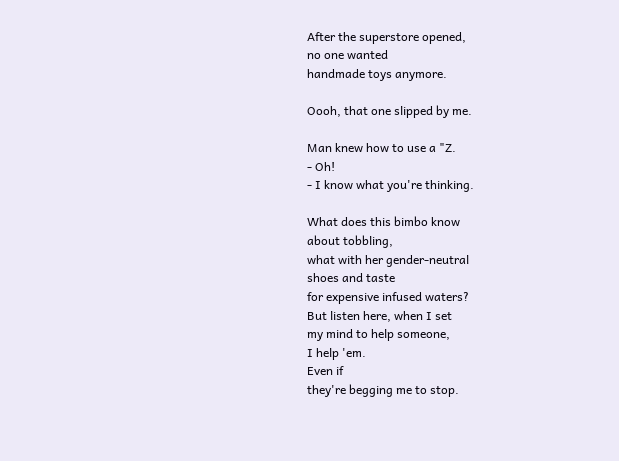After the superstore opened,
no one wanted
handmade toys anymore.

Oooh, that one slipped by me.

Man knew how to use a "Z.
- Oh!
- I know what you're thinking.

What does this bimbo know
about tobbling,
what with her gender-neutral
shoes and taste
for expensive infused waters?
But listen here, when I set
my mind to help someone,
I help 'em.
Even if
they're begging me to stop.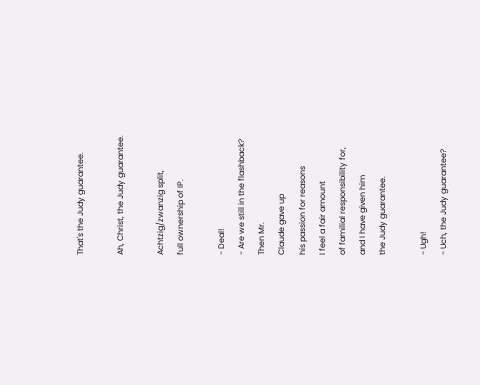That's the Judy guarantee.

Ah, Christ, the Judy guarantee.

Achtzig/zwanzig split,
full ownership of IP.

- Deal!
- Are we still in the flashback?
Then Mr.
Claude gave up
his passion for reasons
I feel a fair amount
of familial responsibility for,
and I have given him
the Judy guarantee.

- Ugh!
- Uch, the Judy guarantee?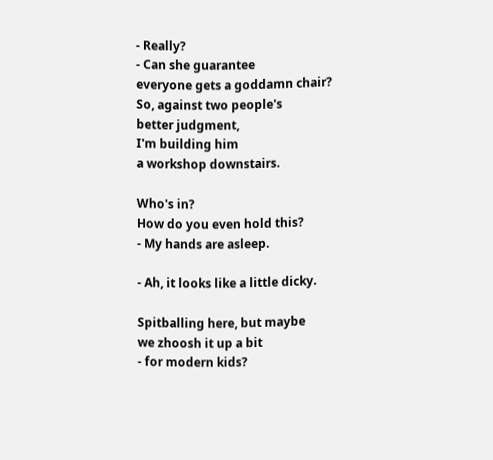- Really?
- Can she guarantee
everyone gets a goddamn chair?
So, against two people's
better judgment,
I'm building him
a workshop downstairs.

Who's in?
How do you even hold this?
- My hands are asleep.

- Ah, it looks like a little dicky.

Spitballing here, but maybe
we zhoosh it up a bit
- for modern kids?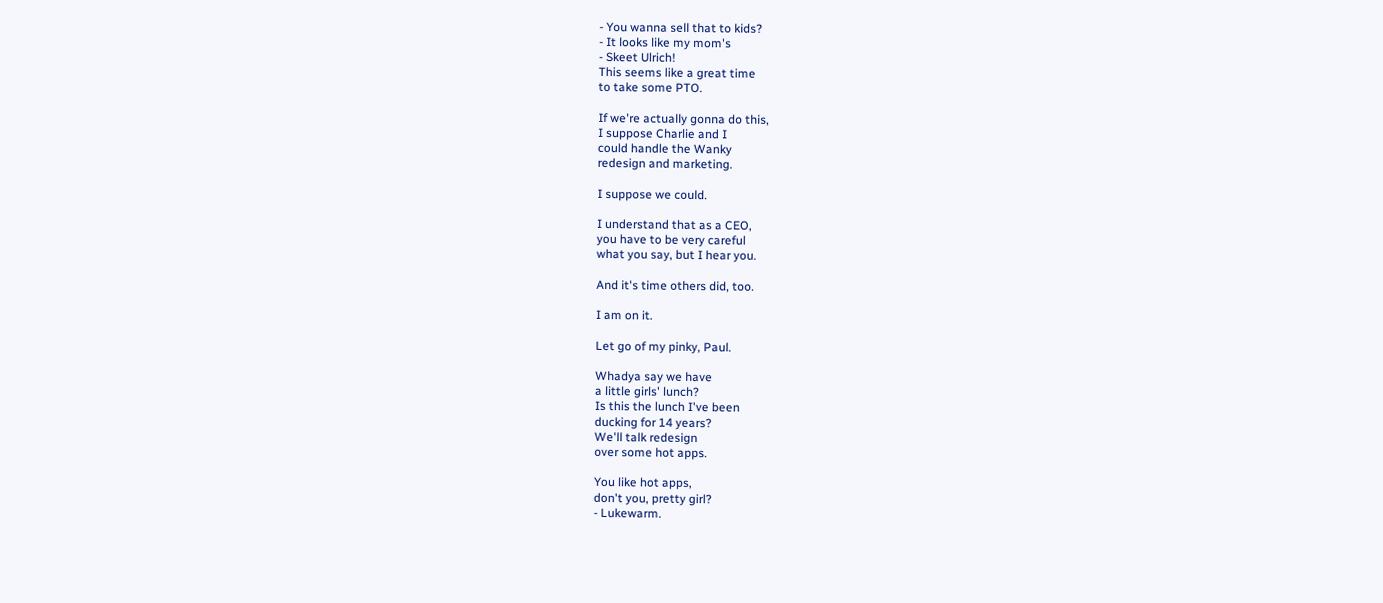- You wanna sell that to kids?
- It looks like my mom's
- Skeet Ulrich!
This seems like a great time
to take some PTO.

If we're actually gonna do this,
I suppose Charlie and I
could handle the Wanky
redesign and marketing.

I suppose we could.

I understand that as a CEO,
you have to be very careful
what you say, but I hear you.

And it's time others did, too.

I am on it.

Let go of my pinky, Paul.

Whadya say we have
a little girls' lunch?
Is this the lunch I've been
ducking for 14 years?
We'll talk redesign
over some hot apps.

You like hot apps,
don't you, pretty girl?
- Lukewarm.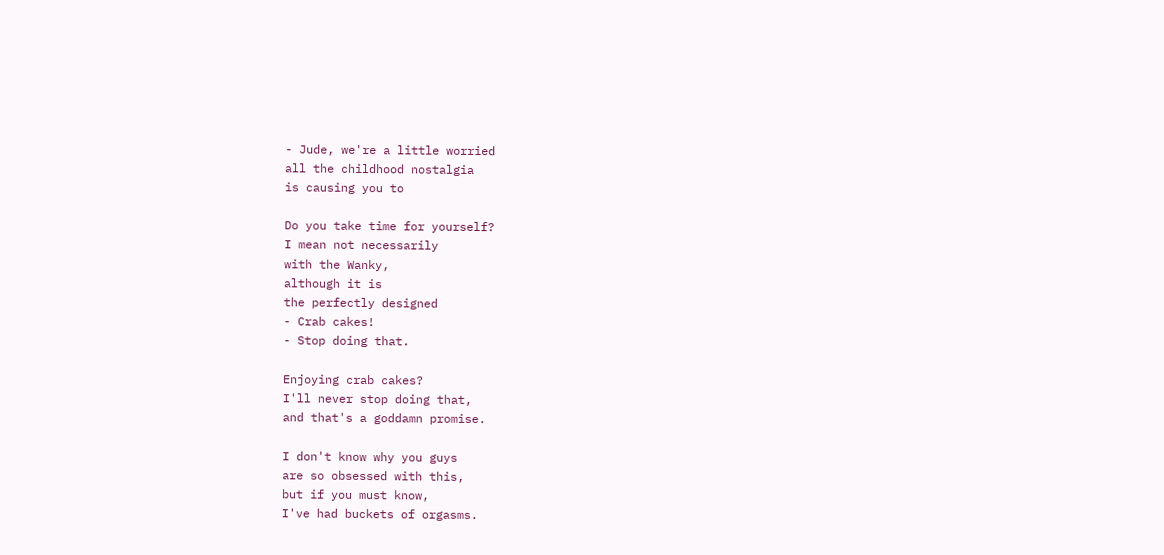- Jude, we're a little worried
all the childhood nostalgia
is causing you to

Do you take time for yourself?
I mean not necessarily
with the Wanky,
although it is
the perfectly designed
- Crab cakes!
- Stop doing that.

Enjoying crab cakes?
I'll never stop doing that,
and that's a goddamn promise.

I don't know why you guys
are so obsessed with this,
but if you must know,
I've had buckets of orgasms.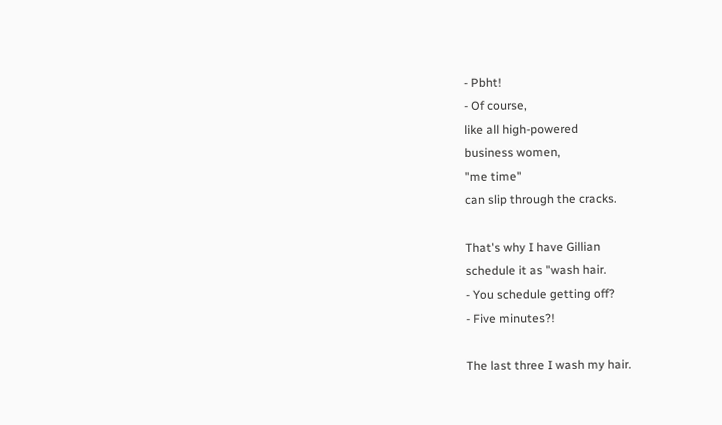- Pbht!
- Of course,
like all high-powered
business women,
"me time"
can slip through the cracks.

That's why I have Gillian
schedule it as "wash hair.
- You schedule getting off?
- Five minutes?!

The last three I wash my hair.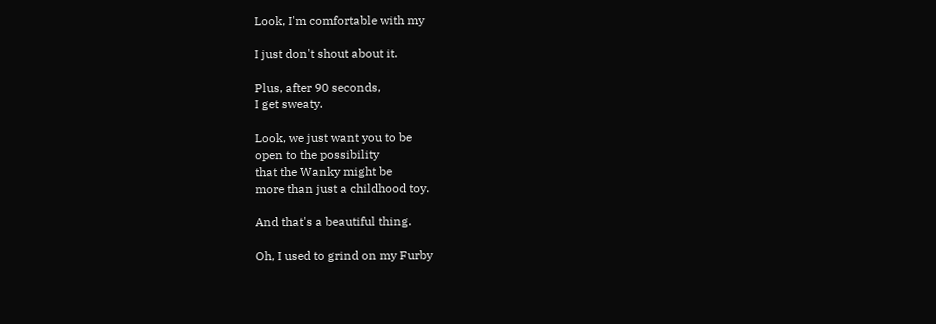Look, I'm comfortable with my

I just don't shout about it.

Plus, after 90 seconds,
I get sweaty.

Look, we just want you to be
open to the possibility
that the Wanky might be
more than just a childhood toy.

And that's a beautiful thing.

Oh, I used to grind on my Furby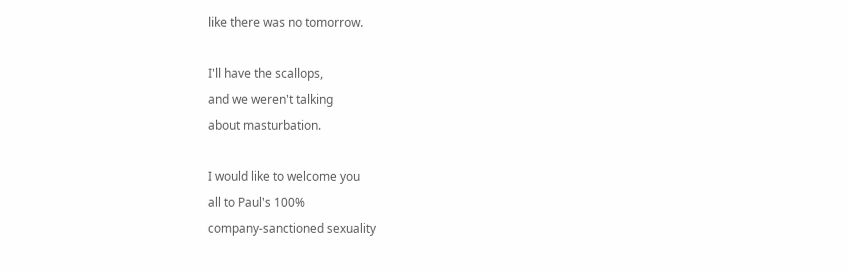like there was no tomorrow.

I'll have the scallops,
and we weren't talking
about masturbation.

I would like to welcome you
all to Paul's 100%
company-sanctioned sexuality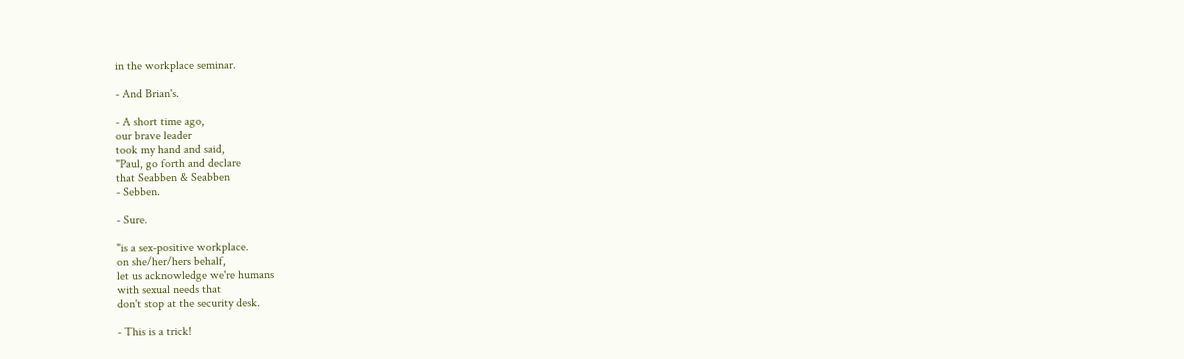in the workplace seminar.

- And Brian's.

- A short time ago,
our brave leader
took my hand and said,
"Paul, go forth and declare
that Seabben & Seabben
- Sebben.

- Sure.

"is a sex-positive workplace.
on she/her/hers behalf,
let us acknowledge we're humans
with sexual needs that
don't stop at the security desk.

- This is a trick!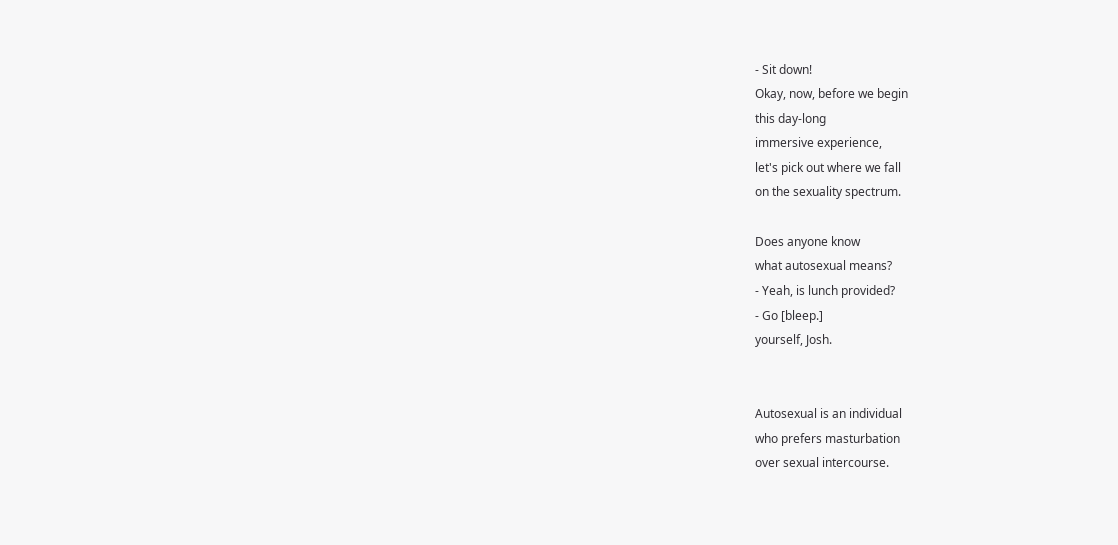- Sit down!
Okay, now, before we begin
this day-long
immersive experience,
let's pick out where we fall
on the sexuality spectrum.

Does anyone know
what autosexual means?
- Yeah, is lunch provided?
- Go [bleep.]
yourself, Josh.


Autosexual is an individual
who prefers masturbation
over sexual intercourse.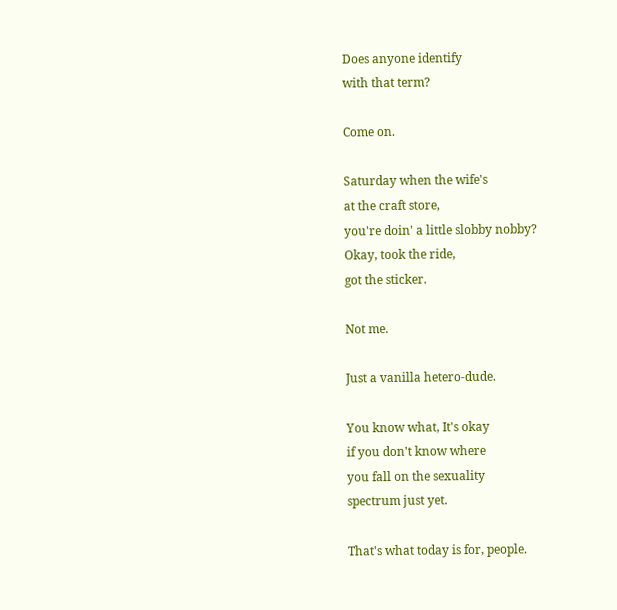Does anyone identify
with that term?

Come on.

Saturday when the wife's
at the craft store,
you're doin' a little slobby nobby?
Okay, took the ride,
got the sticker.

Not me.

Just a vanilla hetero-dude.

You know what, It's okay
if you don't know where
you fall on the sexuality
spectrum just yet.

That's what today is for, people.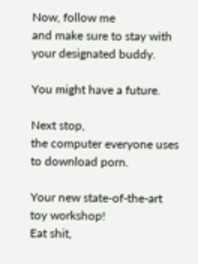Now, follow me
and make sure to stay with
your designated buddy.

You might have a future.

Next stop,
the computer everyone uses
to download porn.

Your new state-of-the-art
toy workshop!
Eat shit,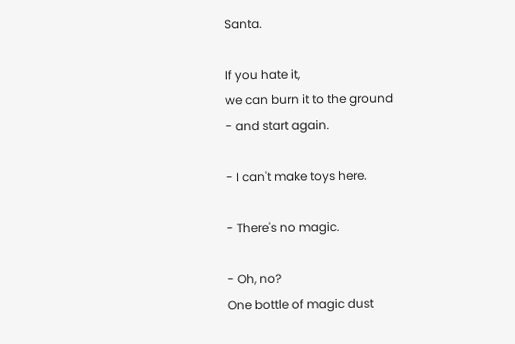Santa.

If you hate it,
we can burn it to the ground
- and start again.

- I can't make toys here.

- There's no magic.

- Oh, no?
One bottle of magic dust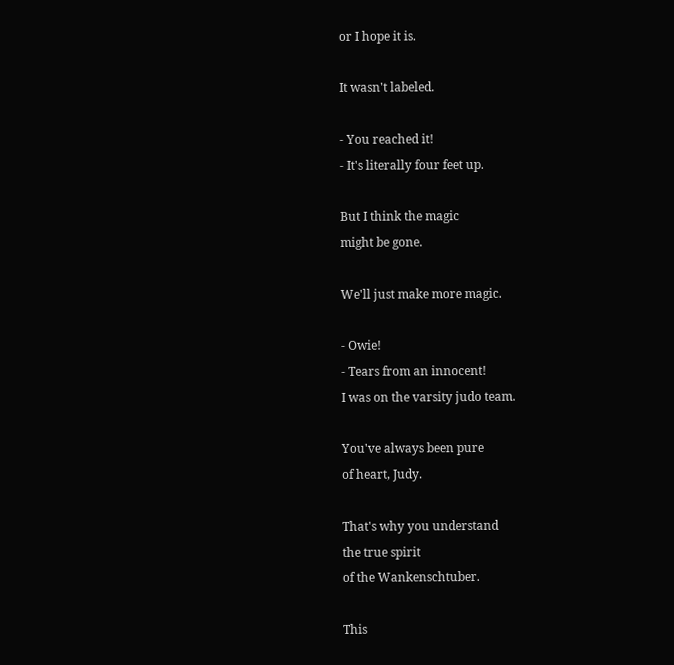or I hope it is.

It wasn't labeled.

- You reached it!
- It's literally four feet up.

But I think the magic
might be gone.

We'll just make more magic.

- Owie!
- Tears from an innocent!
I was on the varsity judo team.

You've always been pure
of heart, Judy.

That's why you understand
the true spirit
of the Wankenschtuber.

This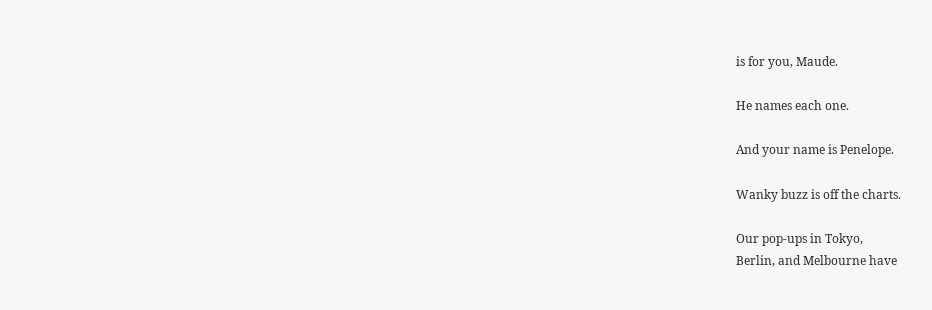is for you, Maude.

He names each one.

And your name is Penelope.

Wanky buzz is off the charts.

Our pop-ups in Tokyo,
Berlin, and Melbourne have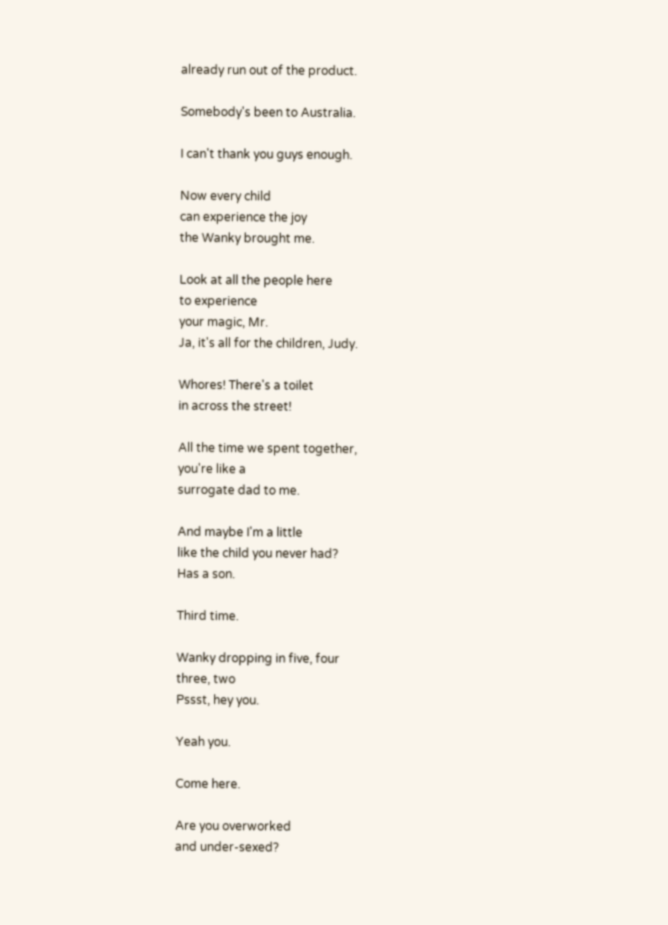already run out of the product.

Somebody's been to Australia.

I can't thank you guys enough.

Now every child
can experience the joy
the Wanky brought me.

Look at all the people here
to experience
your magic, Mr.
Ja, it's all for the children, Judy.

Whores! There's a toilet
in across the street!

All the time we spent together,
you're like a
surrogate dad to me.

And maybe I'm a little
like the child you never had?
Has a son.

Third time.

Wanky dropping in five, four
three, two
Pssst, hey you.

Yeah you.

Come here.

Are you overworked
and under-sexed?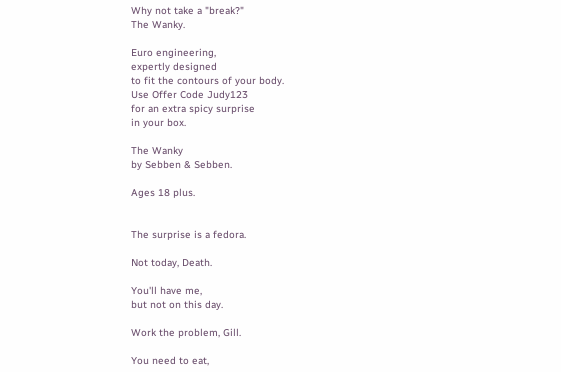Why not take a "break?"
The Wanky.

Euro engineering,
expertly designed
to fit the contours of your body.
Use Offer Code Judy123
for an extra spicy surprise
in your box.

The Wanky
by Sebben & Sebben.

Ages 18 plus.


The surprise is a fedora.

Not today, Death.

You'll have me,
but not on this day.

Work the problem, Gill.

You need to eat,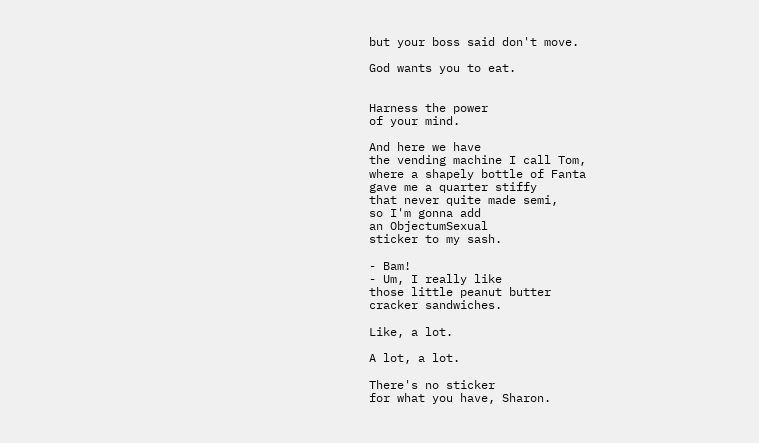but your boss said don't move.

God wants you to eat.


Harness the power
of your mind.

And here we have
the vending machine I call Tom,
where a shapely bottle of Fanta
gave me a quarter stiffy
that never quite made semi,
so I'm gonna add
an ObjectumSexual
sticker to my sash.

- Bam!
- Um, I really like
those little peanut butter
cracker sandwiches.

Like, a lot.

A lot, a lot.

There's no sticker
for what you have, Sharon.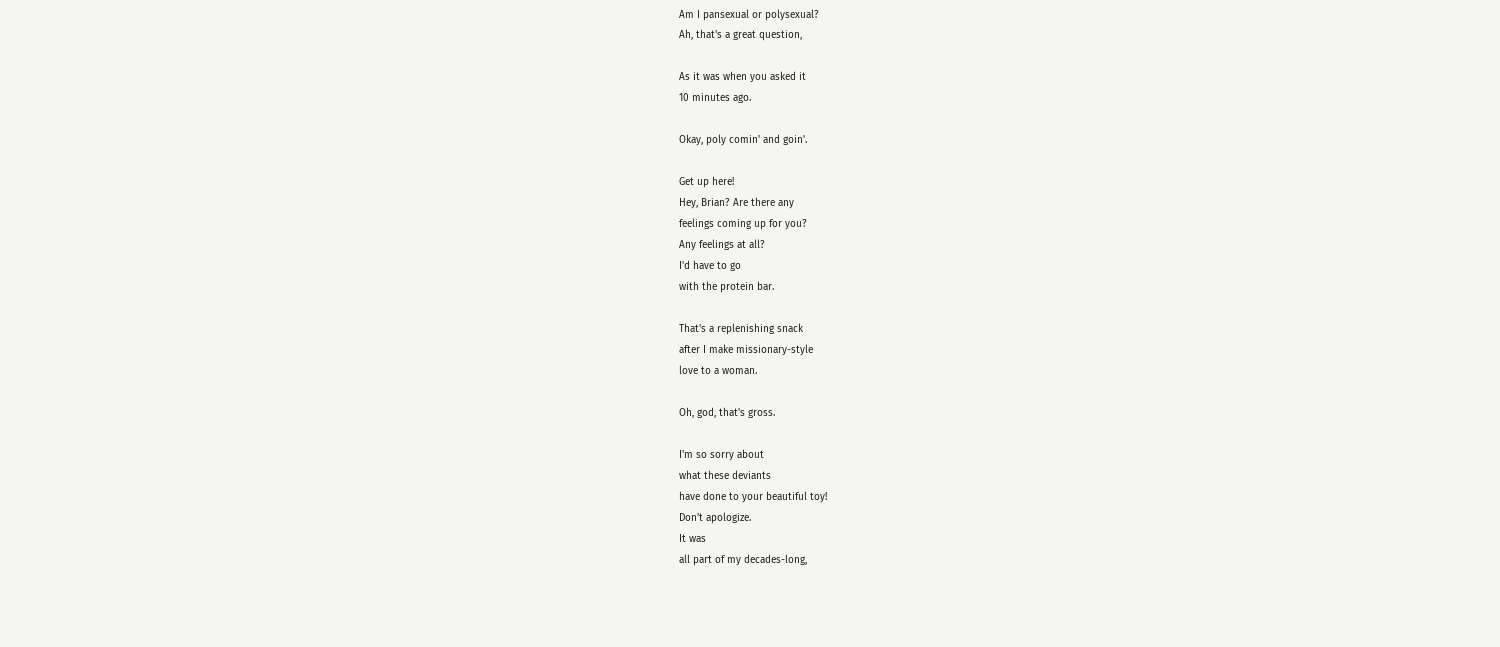Am I pansexual or polysexual?
Ah, that's a great question,

As it was when you asked it
10 minutes ago.

Okay, poly comin' and goin'.

Get up here!
Hey, Brian? Are there any
feelings coming up for you?
Any feelings at all?
I'd have to go
with the protein bar.

That's a replenishing snack
after I make missionary-style
love to a woman.

Oh, god, that's gross.

I'm so sorry about
what these deviants
have done to your beautiful toy!
Don't apologize.
It was
all part of my decades-long,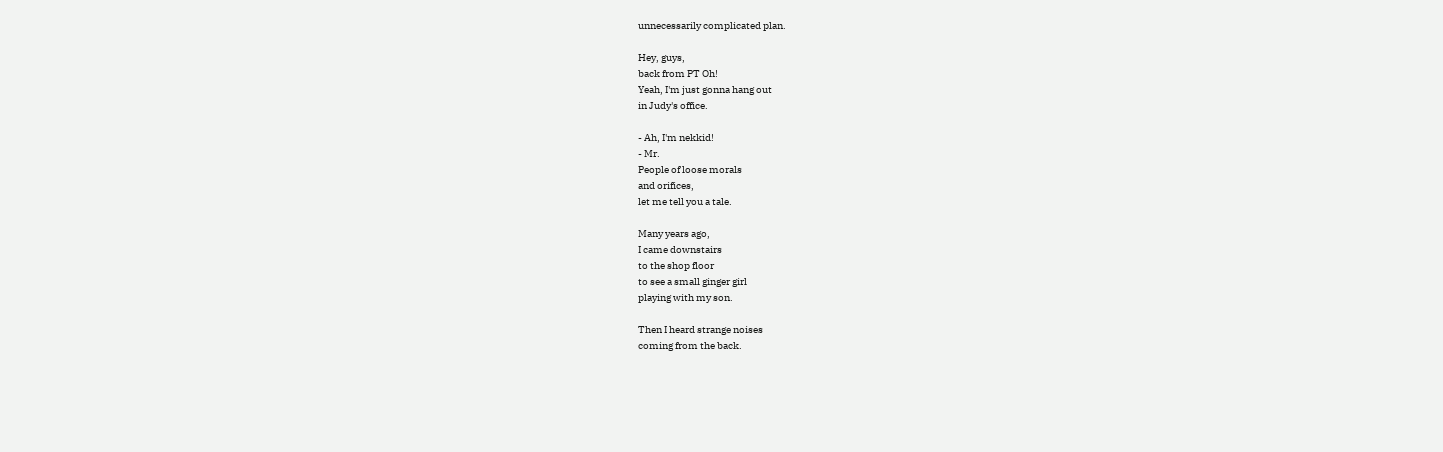unnecessarily complicated plan.

Hey, guys,
back from PT Oh!
Yeah, I'm just gonna hang out
in Judy's office.

- Ah, I'm nekkid!
- Mr.
People of loose morals
and orifices,
let me tell you a tale.

Many years ago,
I came downstairs
to the shop floor
to see a small ginger girl
playing with my son.

Then I heard strange noises
coming from the back.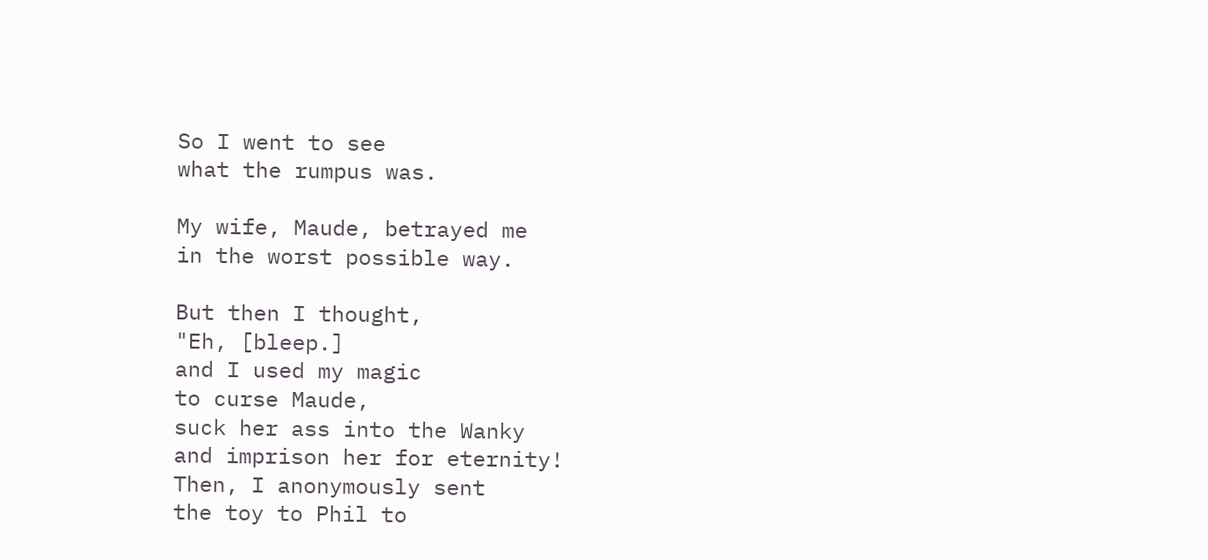So I went to see
what the rumpus was.

My wife, Maude, betrayed me
in the worst possible way.

But then I thought,
"Eh, [bleep.]
and I used my magic
to curse Maude,
suck her ass into the Wanky
and imprison her for eternity!
Then, I anonymously sent
the toy to Phil to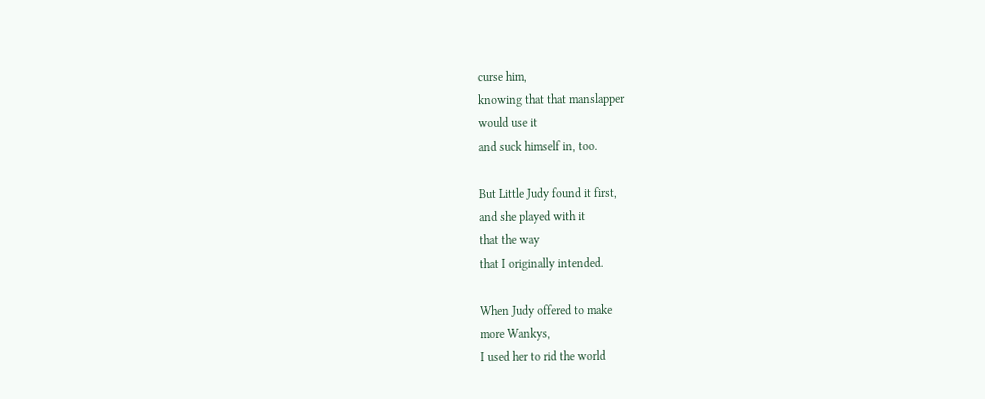curse him,
knowing that that manslapper
would use it
and suck himself in, too.

But Little Judy found it first,
and she played with it
that the way
that I originally intended.

When Judy offered to make
more Wankys,
I used her to rid the world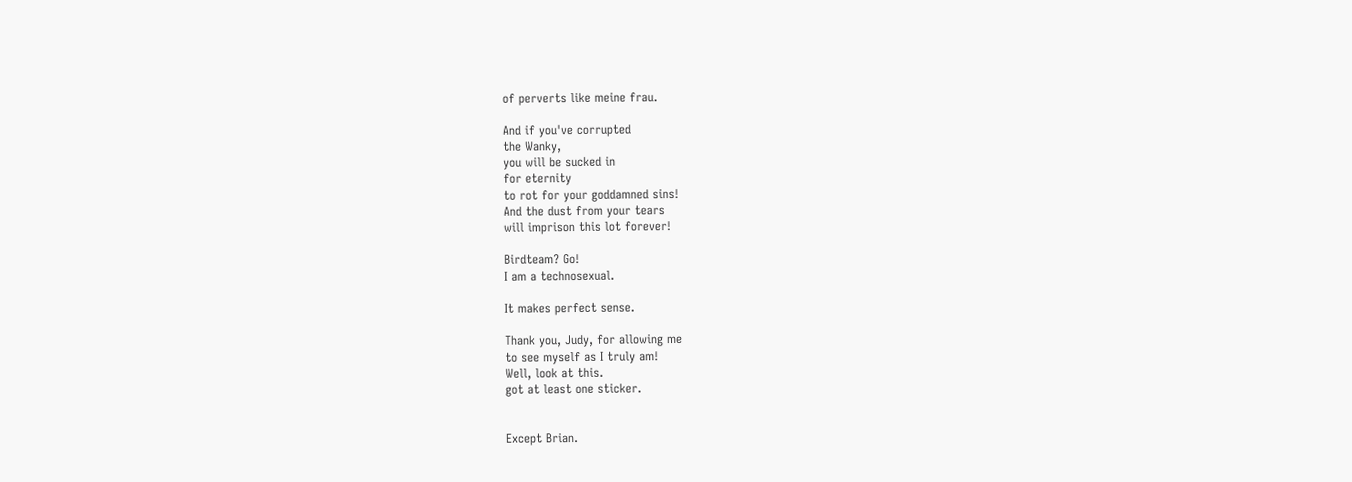of perverts like meine frau.

And if you've corrupted
the Wanky,
you will be sucked in
for eternity
to rot for your goddamned sins!
And the dust from your tears
will imprison this lot forever!

Birdteam? Go!
I am a technosexual.

It makes perfect sense.

Thank you, Judy, for allowing me
to see myself as I truly am!
Well, look at this.
got at least one sticker.


Except Brian.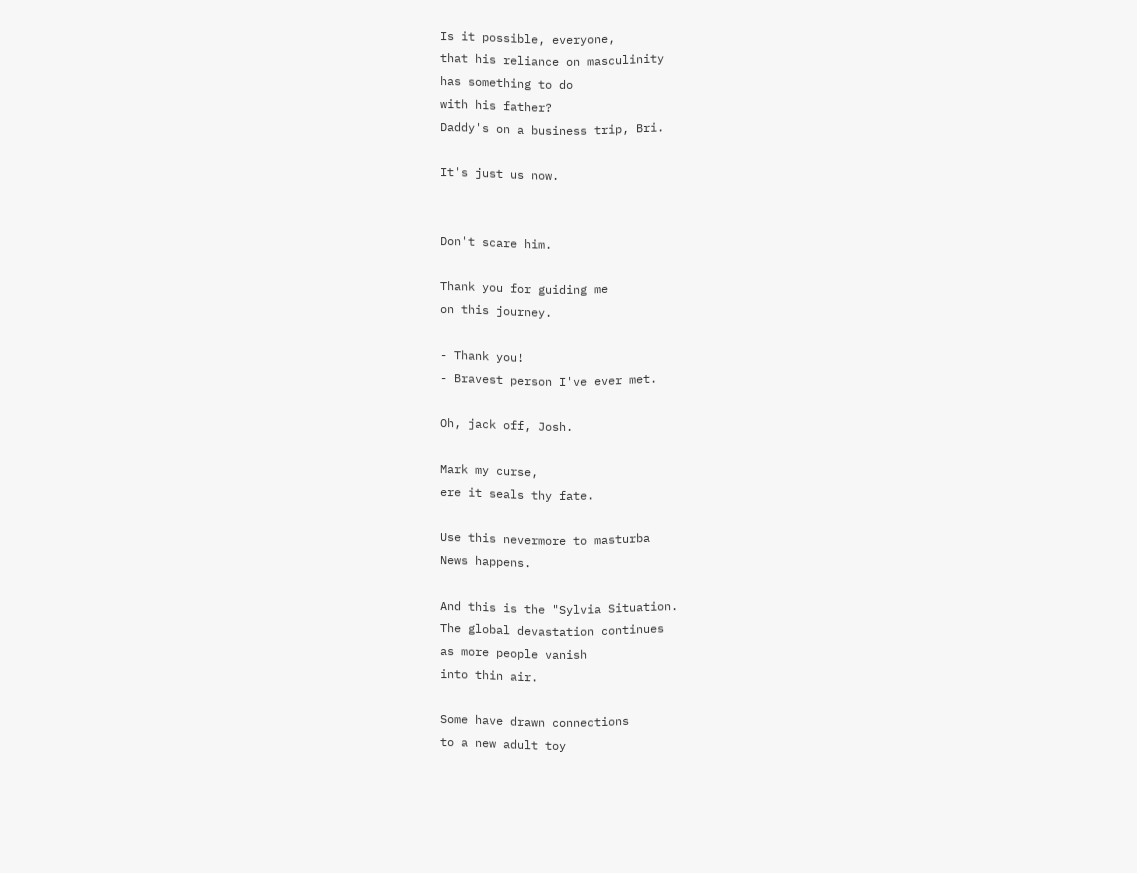Is it possible, everyone,
that his reliance on masculinity
has something to do
with his father?
Daddy's on a business trip, Bri.

It's just us now.


Don't scare him.

Thank you for guiding me
on this journey.

- Thank you!
- Bravest person I've ever met.

Oh, jack off, Josh.

Mark my curse,
ere it seals thy fate.

Use this nevermore to masturba
News happens.

And this is the "Sylvia Situation.
The global devastation continues
as more people vanish
into thin air.

Some have drawn connections
to a new adult toy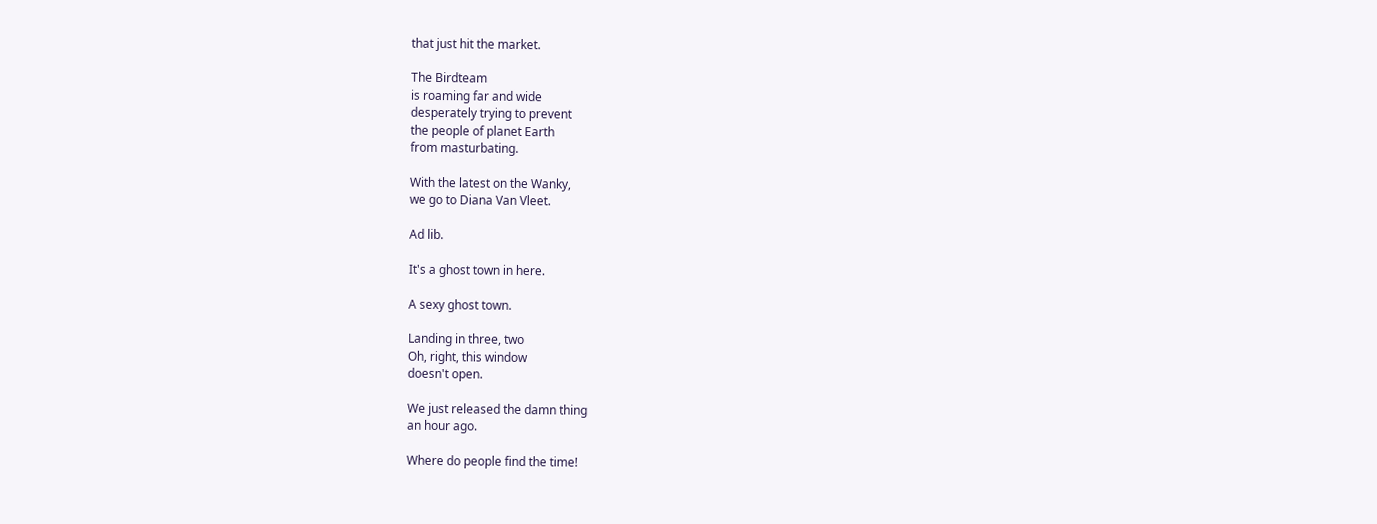that just hit the market.

The Birdteam
is roaming far and wide
desperately trying to prevent
the people of planet Earth
from masturbating.

With the latest on the Wanky,
we go to Diana Van Vleet.

Ad lib.

It's a ghost town in here.

A sexy ghost town.

Landing in three, two
Oh, right, this window
doesn't open.

We just released the damn thing
an hour ago.

Where do people find the time!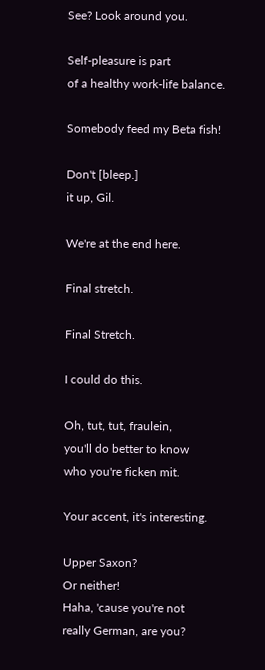See? Look around you.

Self-pleasure is part
of a healthy work-life balance.

Somebody feed my Beta fish!

Don't [bleep.]
it up, Gil.

We're at the end here.

Final stretch.

Final Stretch.

I could do this.

Oh, tut, tut, fraulein,
you'll do better to know
who you're ficken mit.

Your accent, it's interesting.

Upper Saxon?
Or neither!
Haha, 'cause you're not
really German, are you?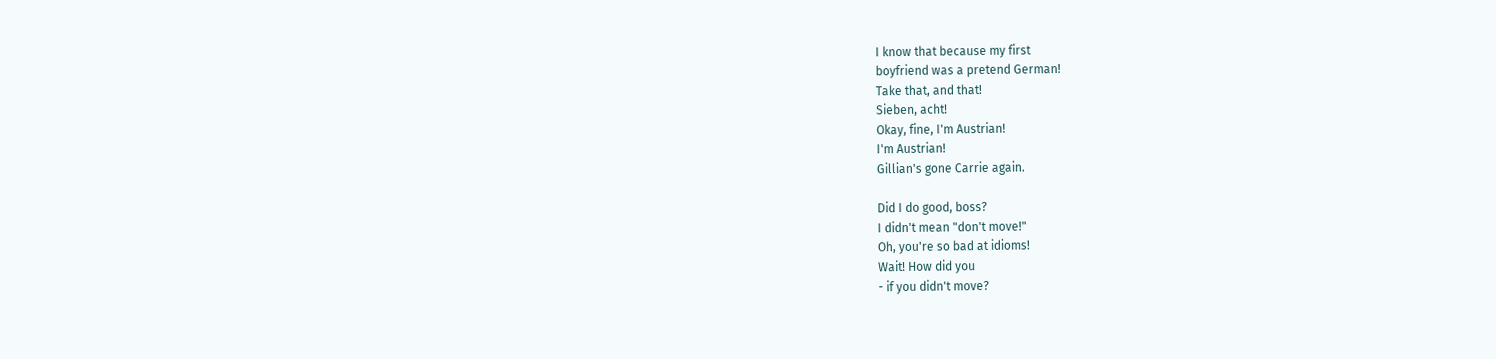I know that because my first
boyfriend was a pretend German!
Take that, and that!
Sieben, acht!
Okay, fine, I'm Austrian!
I'm Austrian!
Gillian's gone Carrie again.

Did I do good, boss?
I didn't mean "don't move!"
Oh, you're so bad at idioms!
Wait! How did you
- if you didn't move?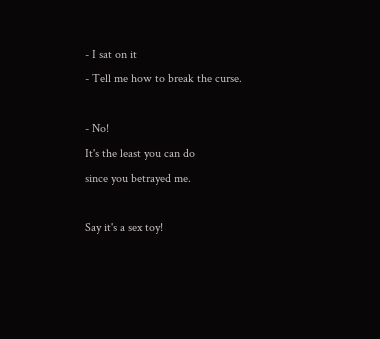- I sat on it
- Tell me how to break the curse.

- No!
It's the least you can do
since you betrayed me.

Say it's a sex toy!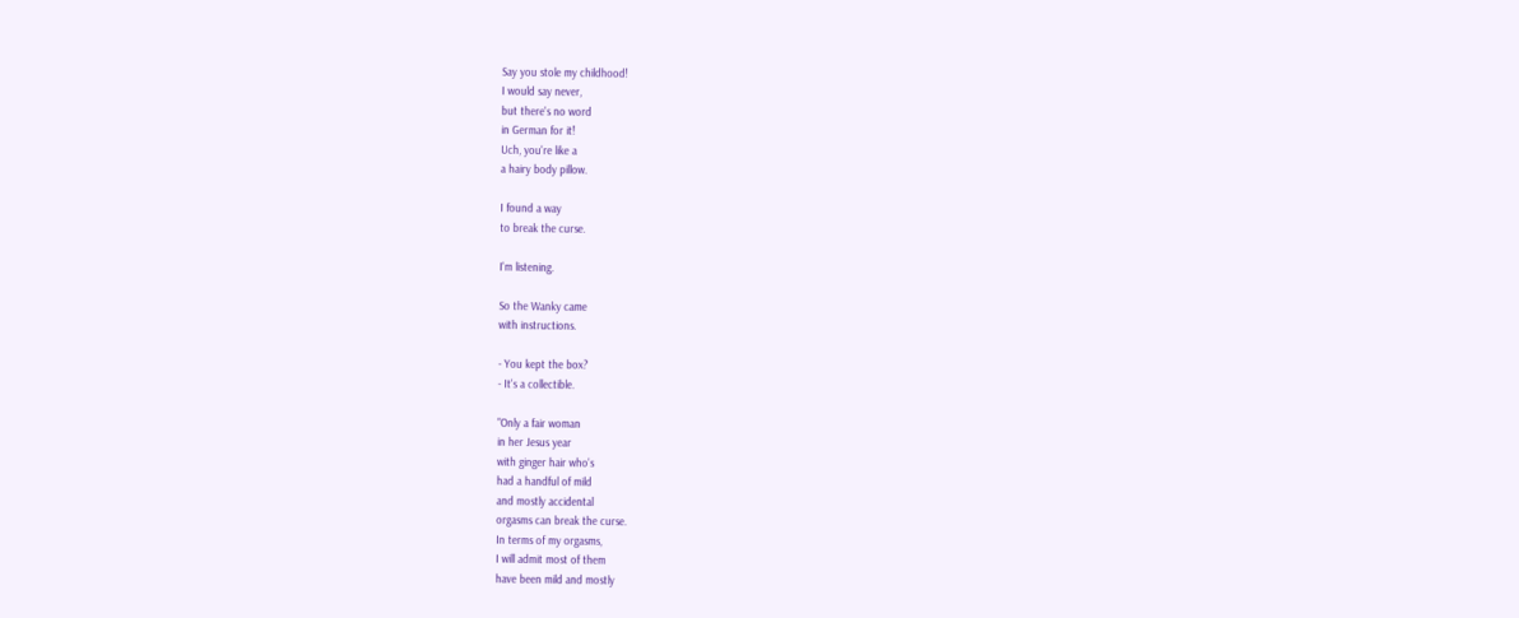Say you stole my childhood!
I would say never,
but there's no word
in German for it!
Uch, you're like a
a hairy body pillow.

I found a way
to break the curse.

I'm listening.

So the Wanky came
with instructions.

- You kept the box?
- It's a collectible.

"Only a fair woman
in her Jesus year
with ginger hair who's
had a handful of mild
and mostly accidental
orgasms can break the curse.
In terms of my orgasms,
I will admit most of them
have been mild and mostly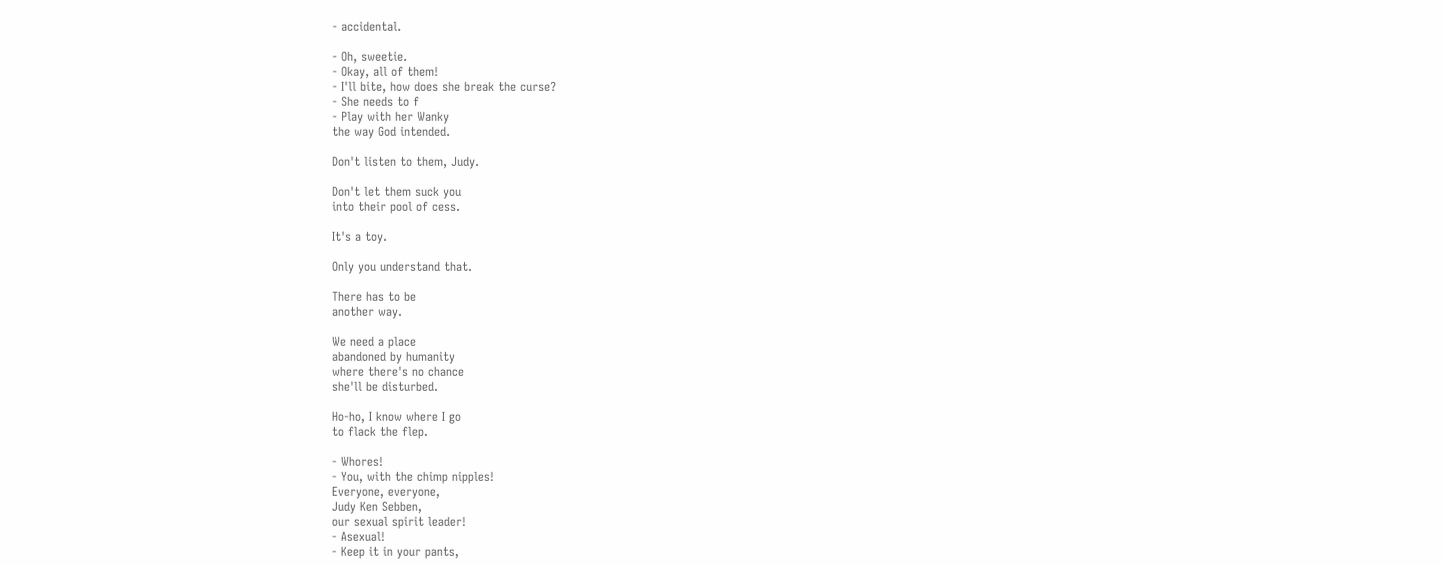- accidental.

- Oh, sweetie.
- Okay, all of them!
- I'll bite, how does she break the curse?
- She needs to f
- Play with her Wanky
the way God intended.

Don't listen to them, Judy.

Don't let them suck you
into their pool of cess.

It's a toy.

Only you understand that.

There has to be
another way.

We need a place
abandoned by humanity
where there's no chance
she'll be disturbed.

Ho-ho, I know where I go
to flack the flep.

- Whores!
- You, with the chimp nipples!
Everyone, everyone,
Judy Ken Sebben,
our sexual spirit leader!
- Asexual!
- Keep it in your pants,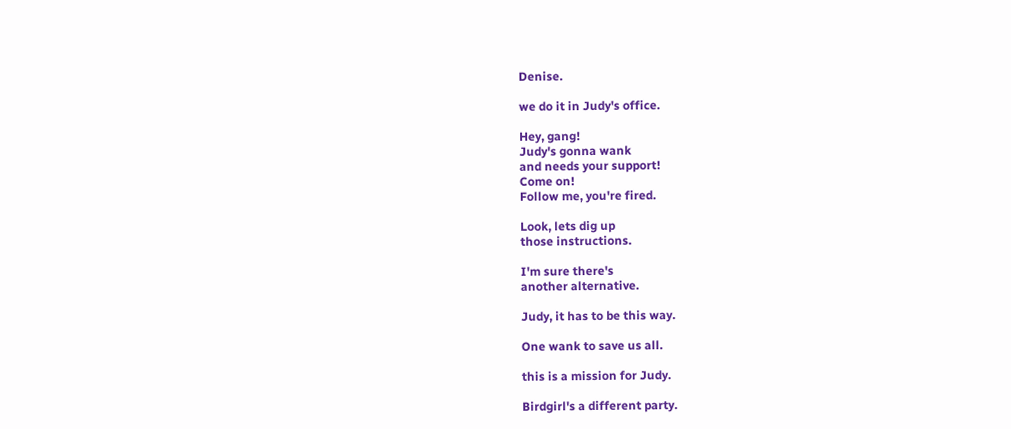Denise.

we do it in Judy's office.

Hey, gang!
Judy's gonna wank
and needs your support!
Come on!
Follow me, you're fired.

Look, lets dig up
those instructions.

I'm sure there's
another alternative.

Judy, it has to be this way.

One wank to save us all.

this is a mission for Judy.

Birdgirl's a different party.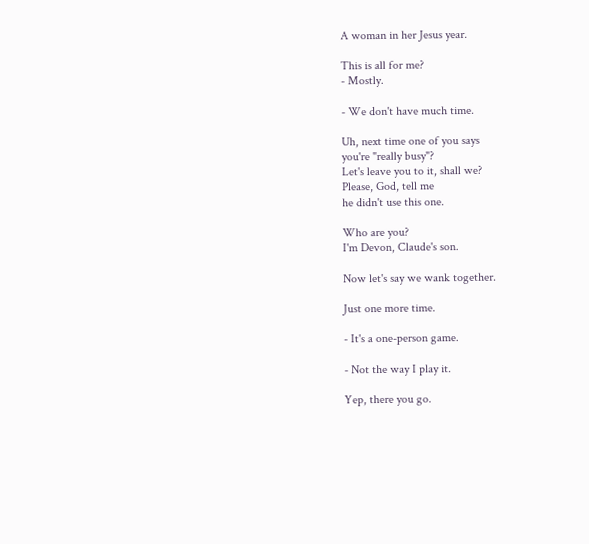A woman in her Jesus year.

This is all for me?
- Mostly.

- We don't have much time.

Uh, next time one of you says
you're "really busy"?
Let's leave you to it, shall we?
Please, God, tell me
he didn't use this one.

Who are you?
I'm Devon, Claude's son.

Now let's say we wank together.

Just one more time.

- It's a one-person game.

- Not the way I play it.

Yep, there you go.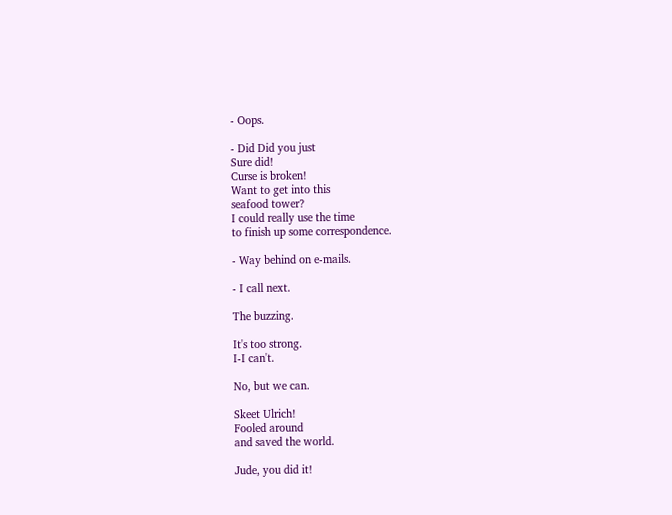- Oops.

- Did Did you just
Sure did!
Curse is broken!
Want to get into this
seafood tower?
I could really use the time
to finish up some correspondence.

- Way behind on e-mails.

- I call next.

The buzzing.

It's too strong.
I-I can't.

No, but we can.

Skeet Ulrich!
Fooled around
and saved the world.

Jude, you did it!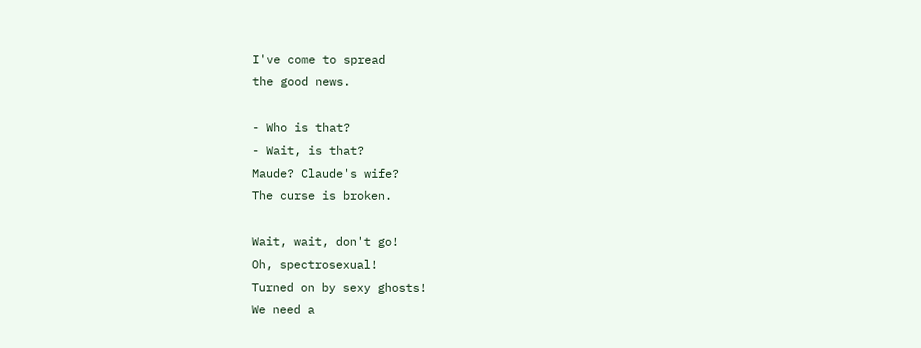I've come to spread
the good news.

- Who is that?
- Wait, is that?
Maude? Claude's wife?
The curse is broken.

Wait, wait, don't go!
Oh, spectrosexual!
Turned on by sexy ghosts!
We need a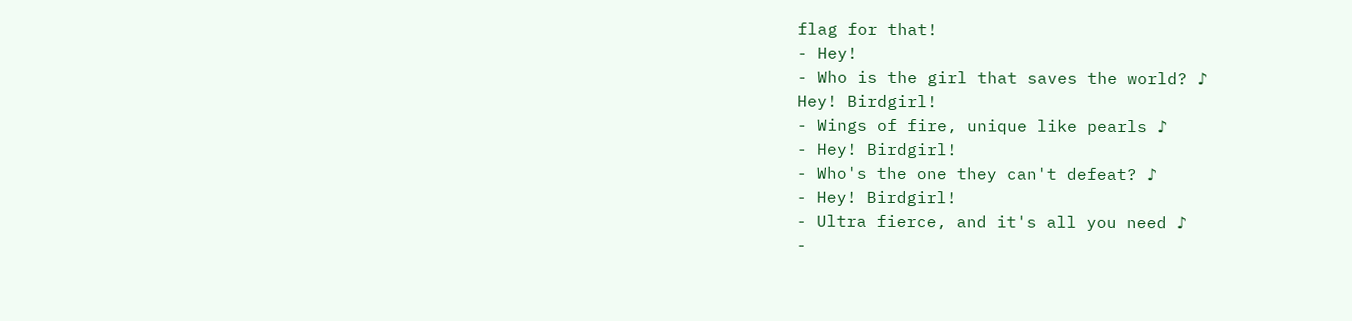flag for that!
- Hey!
- Who is the girl that saves the world? ♪
Hey! Birdgirl!
- Wings of fire, unique like pearls ♪
- Hey! Birdgirl!
- Who's the one they can't defeat? ♪
- Hey! Birdgirl!
- Ultra fierce, and it's all you need ♪
-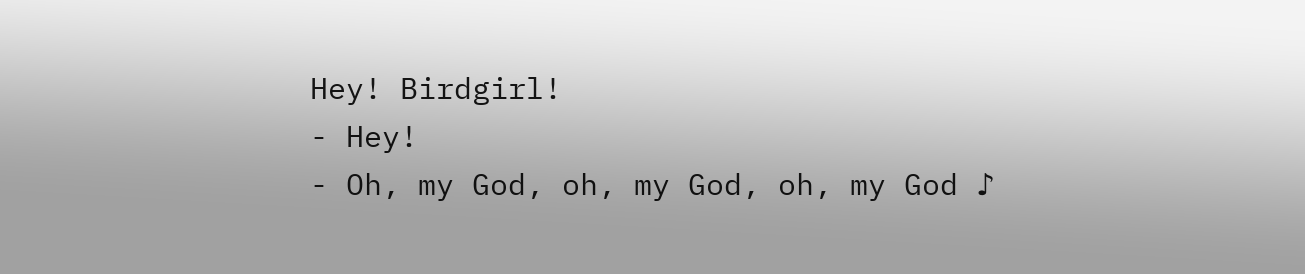Hey! Birdgirl!
- Hey!
- Oh, my God, oh, my God, oh, my God ♪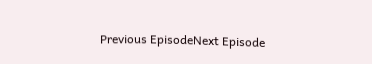Previous EpisodeNext Episode